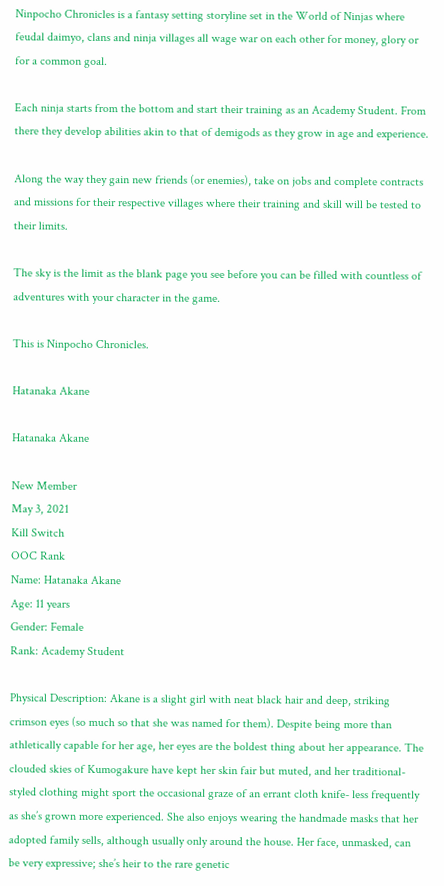Ninpocho Chronicles is a fantasy setting storyline set in the World of Ninjas where feudal daimyo, clans and ninja villages all wage war on each other for money, glory or for a common goal.

Each ninja starts from the bottom and start their training as an Academy Student. From there they develop abilities akin to that of demigods as they grow in age and experience.

Along the way they gain new friends (or enemies), take on jobs and complete contracts and missions for their respective villages where their training and skill will be tested to their limits.

The sky is the limit as the blank page you see before you can be filled with countless of adventures with your character in the game.

This is Ninpocho Chronicles.

Hatanaka Akane

Hatanaka Akane

New Member
May 3, 2021
Kill Switch
OOC Rank
Name: Hatanaka Akane
Age: 11 years
Gender: Female
Rank: Academy Student

Physical Description: Akane is a slight girl with neat black hair and deep, striking crimson eyes (so much so that she was named for them). Despite being more than athletically capable for her age, her eyes are the boldest thing about her appearance. The clouded skies of Kumogakure have kept her skin fair but muted, and her traditional-styled clothing might sport the occasional graze of an errant cloth knife- less frequently as she’s grown more experienced. She also enjoys wearing the handmade masks that her adopted family sells, although usually only around the house. Her face, unmasked, can be very expressive; she’s heir to the rare genetic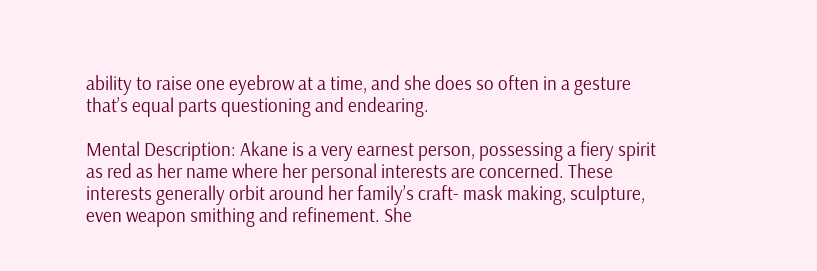ability to raise one eyebrow at a time, and she does so often in a gesture that’s equal parts questioning and endearing.

Mental Description: Akane is a very earnest person, possessing a fiery spirit as red as her name where her personal interests are concerned. These interests generally orbit around her family’s craft- mask making, sculpture, even weapon smithing and refinement. She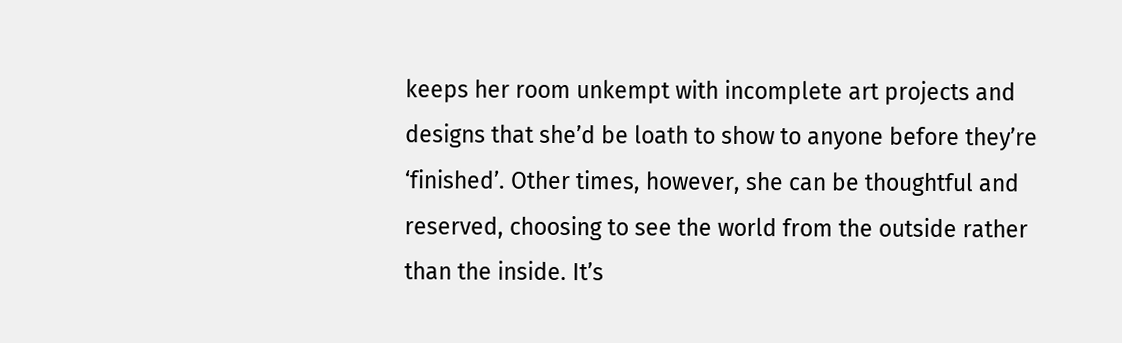keeps her room unkempt with incomplete art projects and designs that she’d be loath to show to anyone before they’re ‘finished’. Other times, however, she can be thoughtful and reserved, choosing to see the world from the outside rather than the inside. It’s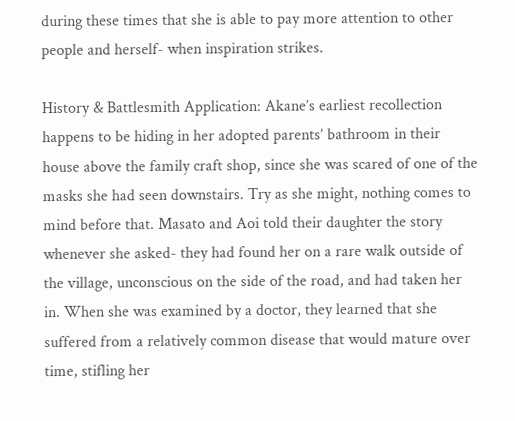during these times that she is able to pay more attention to other people and herself- when inspiration strikes.

History & Battlesmith Application: Akane’s earliest recollection happens to be hiding in her adopted parents’ bathroom in their house above the family craft shop, since she was scared of one of the masks she had seen downstairs. Try as she might, nothing comes to mind before that. Masato and Aoi told their daughter the story whenever she asked- they had found her on a rare walk outside of the village, unconscious on the side of the road, and had taken her in. When she was examined by a doctor, they learned that she suffered from a relatively common disease that would mature over time, stifling her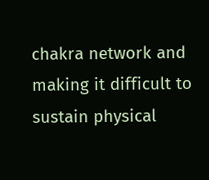chakra network and making it difficult to sustain physical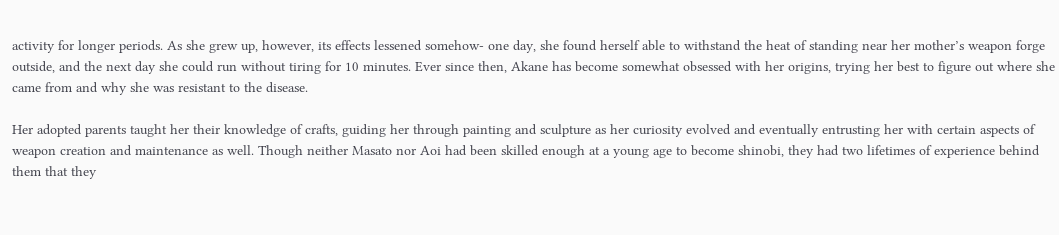activity for longer periods. As she grew up, however, its effects lessened somehow- one day, she found herself able to withstand the heat of standing near her mother’s weapon forge outside, and the next day she could run without tiring for 10 minutes. Ever since then, Akane has become somewhat obsessed with her origins, trying her best to figure out where she came from and why she was resistant to the disease.

Her adopted parents taught her their knowledge of crafts, guiding her through painting and sculpture as her curiosity evolved and eventually entrusting her with certain aspects of weapon creation and maintenance as well. Though neither Masato nor Aoi had been skilled enough at a young age to become shinobi, they had two lifetimes of experience behind them that they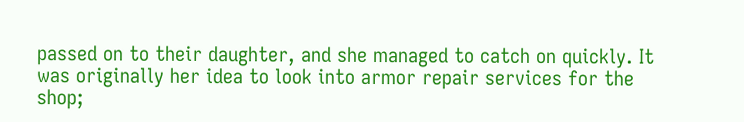passed on to their daughter, and she managed to catch on quickly. It was originally her idea to look into armor repair services for the shop;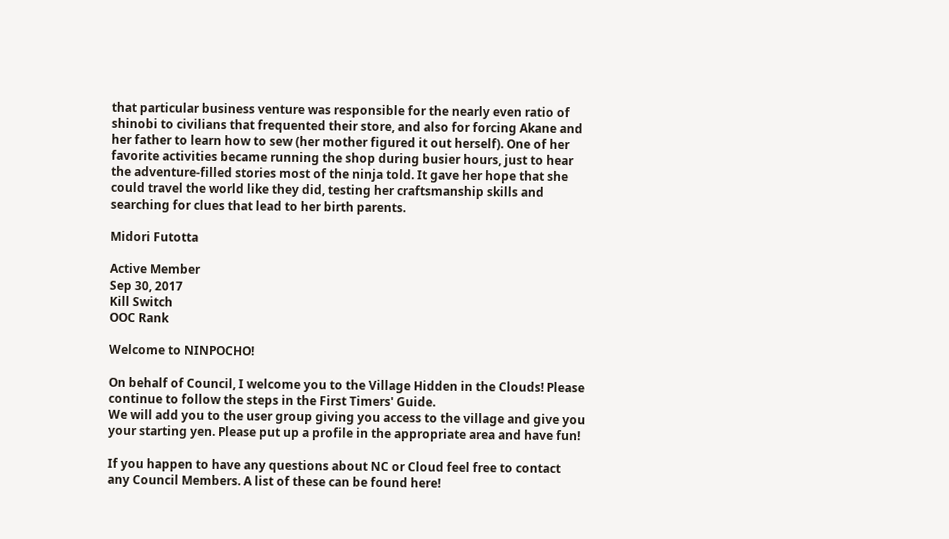that particular business venture was responsible for the nearly even ratio of shinobi to civilians that frequented their store, and also for forcing Akane and her father to learn how to sew (her mother figured it out herself). One of her favorite activities became running the shop during busier hours, just to hear the adventure-filled stories most of the ninja told. It gave her hope that she could travel the world like they did, testing her craftsmanship skills and searching for clues that lead to her birth parents.

Midori Futotta

Active Member
Sep 30, 2017
Kill Switch
OOC Rank

Welcome to NINPOCHO!

On behalf of Council, I welcome you to the Village Hidden in the Clouds! Please continue to follow the steps in the First Timers' Guide.
We will add you to the user group giving you access to the village and give you your starting yen. Please put up a profile in the appropriate area and have fun!

If you happen to have any questions about NC or Cloud feel free to contact any Council Members. A list of these can be found here!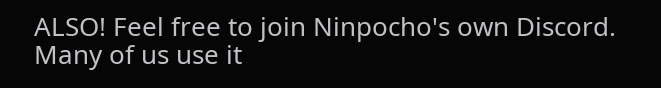ALSO! Feel free to join Ninpocho's own Discord. Many of us use it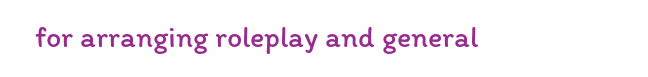for arranging roleplay and general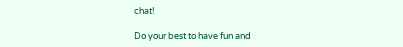chat!

Do your best to have fun and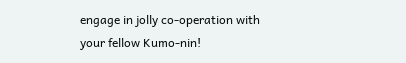engage in jolly co-operation with your fellow Kumo-nin!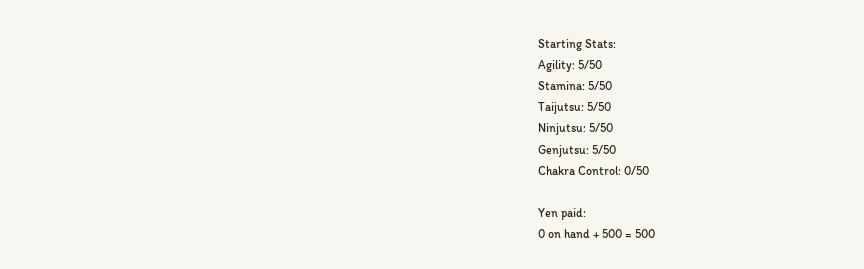Starting Stats:
Agility: 5/50
Stamina: 5/50
Taijutsu: 5/50
Ninjutsu: 5/50
Genjutsu: 5/50
Chakra Control: 0/50

Yen paid:
0 on hand + 500 = 500